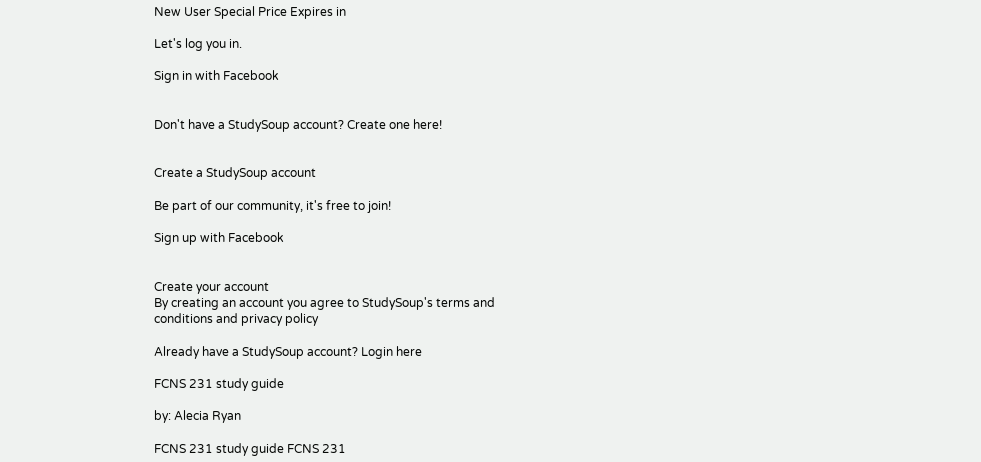New User Special Price Expires in

Let's log you in.

Sign in with Facebook


Don't have a StudySoup account? Create one here!


Create a StudySoup account

Be part of our community, it's free to join!

Sign up with Facebook


Create your account
By creating an account you agree to StudySoup's terms and conditions and privacy policy

Already have a StudySoup account? Login here

FCNS 231 study guide

by: Alecia Ryan

FCNS 231 study guide FCNS 231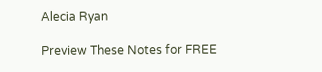Alecia Ryan

Preview These Notes for FREE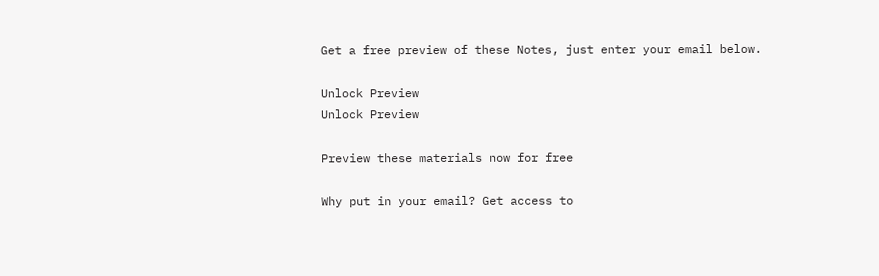Get a free preview of these Notes, just enter your email below.

Unlock Preview
Unlock Preview

Preview these materials now for free

Why put in your email? Get access to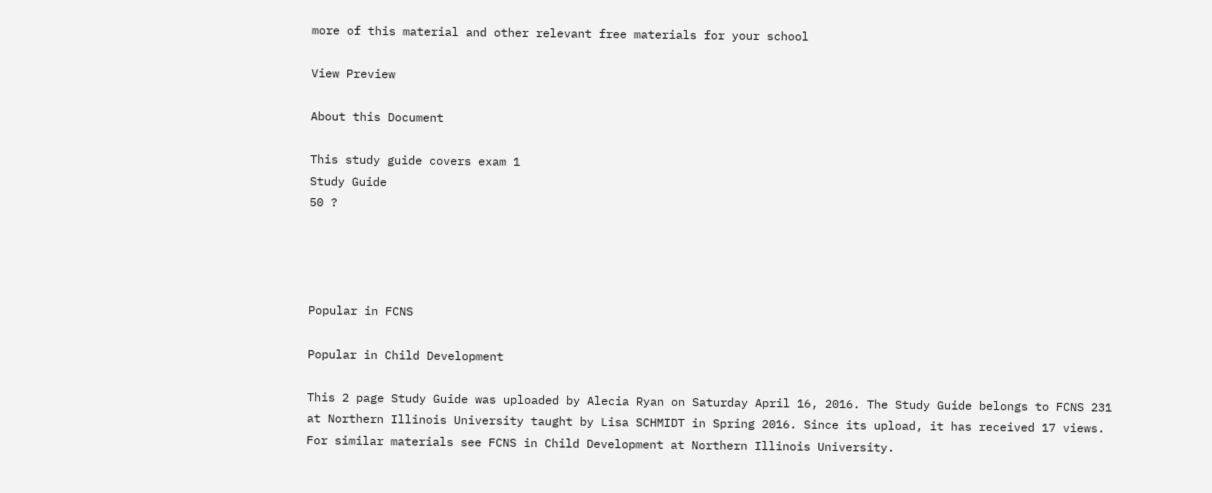more of this material and other relevant free materials for your school

View Preview

About this Document

This study guide covers exam 1
Study Guide
50 ?




Popular in FCNS

Popular in Child Development

This 2 page Study Guide was uploaded by Alecia Ryan on Saturday April 16, 2016. The Study Guide belongs to FCNS 231 at Northern Illinois University taught by Lisa SCHMIDT in Spring 2016. Since its upload, it has received 17 views. For similar materials see FCNS in Child Development at Northern Illinois University.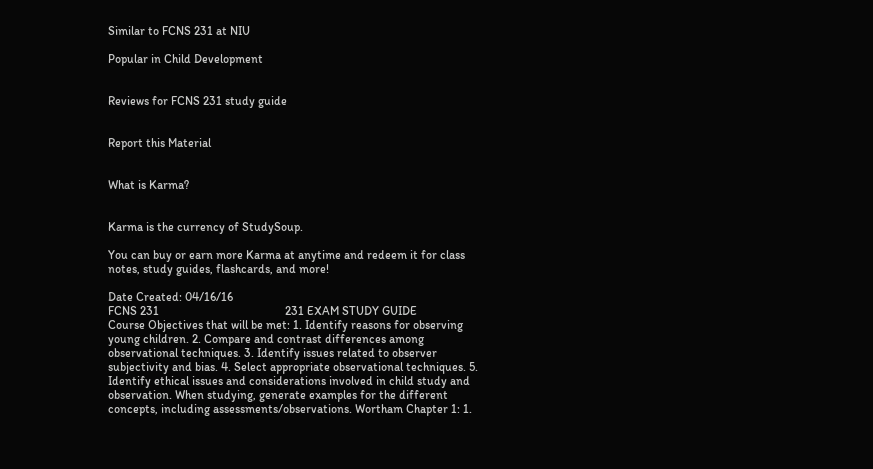Similar to FCNS 231 at NIU

Popular in Child Development


Reviews for FCNS 231 study guide


Report this Material


What is Karma?


Karma is the currency of StudySoup.

You can buy or earn more Karma at anytime and redeem it for class notes, study guides, flashcards, and more!

Date Created: 04/16/16
FCNS 231                                          231 EXAM STUDY GUIDE                                               Course Objectives that will be met: 1. Identify reasons for observing young children. 2. Compare and contrast differences among observational techniques. 3. Identify issues related to observer subjectivity and bias. 4. Select appropriate observational techniques. 5. Identify ethical issues and considerations involved in child study and observation. When studying, generate examples for the different concepts, including assessments/observations. Wortham Chapter 1: 1.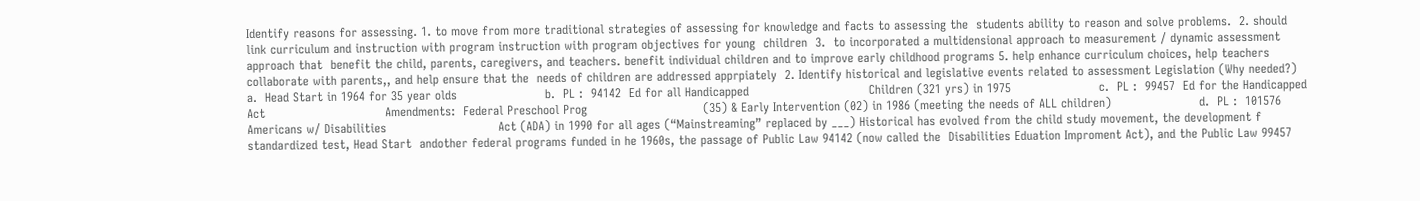Identify reasons for assessing. 1. to move from more traditional strategies of assessing for knowledge and facts to assessing the  students ability to reason and solve problems.  2. should link curriculum and instruction with program instruction with program objectives for young  children  3.  to incorporated a multidensional approach to measurement / dynamic assessment approach that  benefit the child, parents, caregivers, and teachers. benefit individual children and to improve early childhood programs 5. help enhance curriculum choices, help teachers collaborate with parents,, and help ensure that the  needs of children are addressed apprpiately  2. Identify historical and legislative events related to assessment Legislation (Why needed?)                      a.  Head Start in 1964 for 35 year olds                      b.  PL :  94142  Ed for all Handicapped                              Children (321 yrs) in 1975                      c.  PL :  99457  Ed for the Handicapped Act                              Amendments:  Federal Preschool Prog                             (35) & Early Intervention (02) in 1986 (meeting the needs of ALL children)                      d.  PL :  101576  Americans w/ Disabilities                            Act (ADA) in 1990 for all ages (“Mainstreaming” replaced by ___) Historical has evolved from the child study movement, the development f standardized test, Head Start  andother federal programs funded in he 1960s, the passage of Public Law 94142 (now called the  Disabilities Eduation Improment Act), and the Public Law 99457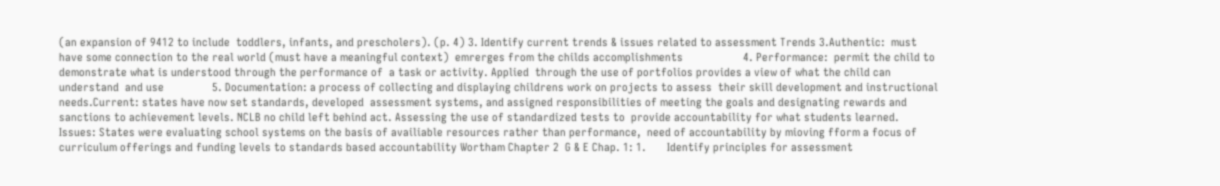(an expansion of 9412 to include  toddlers, infants, and prescholers). (p. 4) 3. Identify current trends & issues related to assessment Trends 3.Authentic:  must have some connection to the real world (must have a meaningful context)  emrerges from the childs accomplishments                    4. Performance:  permit the child to demonstrate what is understood through the performance of  a task or activity. Applied  through the use of portfolios provides a view of what the child can understand  and use                5. Documentation: a process of collecting and displaying childrens work on projects to assess  their skill development and instructional needs.Current: states have now set standards, developed  assessment systems, and assigned responsibilities of meeting the goals and designating rewards and  sanctions to achievement levels. NCLB no child left behind act. Assessing the use of standardized tests to  provide accountability for what students learned.  Issues: States were evaluating school systems on the basis of availiable resources rather than performance,  need of accountability by mioving fform a focus of curriculum offerings and funding levels to standards based accountability Wortham Chapter 2  G & E Chap. 1: 1.       Identify principles for assessment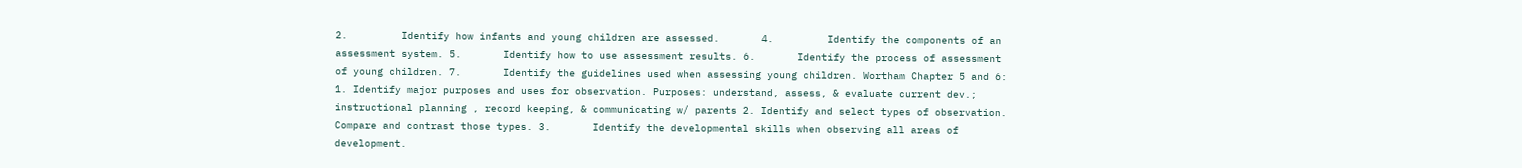2.         Identify how infants and young children are assessed.       4.         Identify the components of an assessment system. 5.       Identify how to use assessment results. 6.       Identify the process of assessment of young children. 7.       Identify the guidelines used when assessing young children. Wortham Chapter 5 and 6: 1. Identify major purposes and uses for observation. Purposes: understand, assess, & evaluate current dev.; instructional planning , record keeping, & communicating w/ parents 2. Identify and select types of observation. Compare and contrast those types. 3.       Identify the developmental skills when observing all areas of development.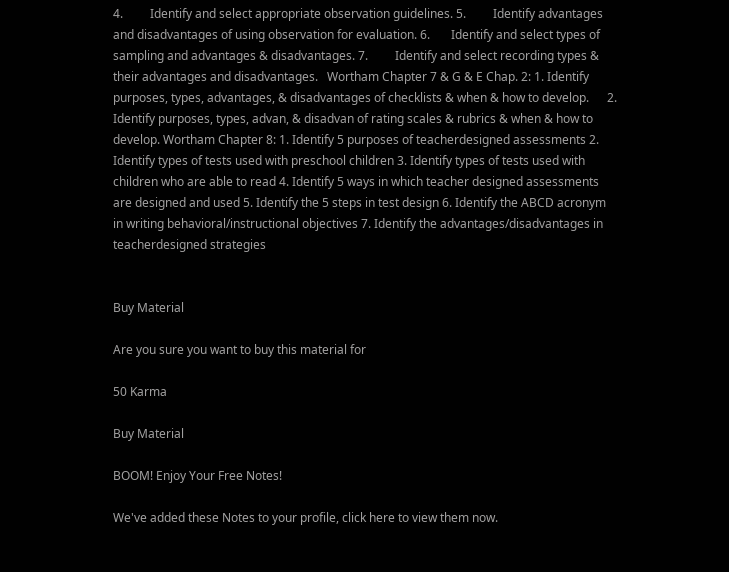4.         Identify and select appropriate observation guidelines. 5.         Identify advantages and disadvantages of using observation for evaluation. 6.       Identify and select types of sampling and advantages & disadvantages. 7.         Identify and select recording types & their advantages and disadvantages.   Wortham Chapter 7 & G & E Chap. 2: 1. Identify purposes, types, advantages, & disadvantages of checklists & when & how to develop.      2.         Identify purposes, types, advan, & disadvan of rating scales & rubrics & when & how to develop. Wortham Chapter 8: 1. Identify 5 purposes of teacherdesigned assessments 2. Identify types of tests used with preschool children 3. Identify types of tests used with children who are able to read 4. Identify 5 ways in which teacher designed assessments are designed and used 5. Identify the 5 steps in test design 6. Identify the ABCD acronym in writing behavioral/instructional objectives 7. Identify the advantages/disadvantages in teacherdesigned strategies


Buy Material

Are you sure you want to buy this material for

50 Karma

Buy Material

BOOM! Enjoy Your Free Notes!

We've added these Notes to your profile, click here to view them now.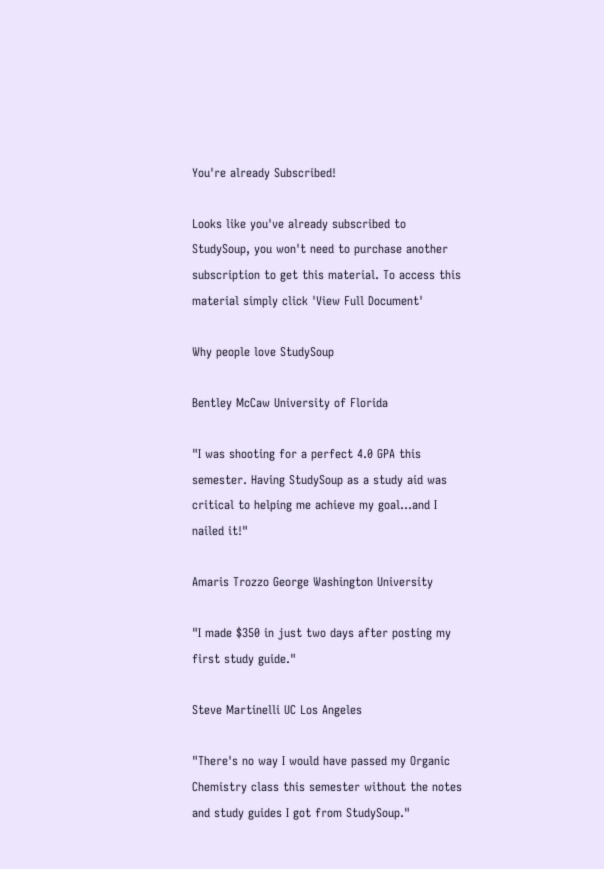You're already Subscribed!

Looks like you've already subscribed to StudySoup, you won't need to purchase another subscription to get this material. To access this material simply click 'View Full Document'

Why people love StudySoup

Bentley McCaw University of Florida

"I was shooting for a perfect 4.0 GPA this semester. Having StudySoup as a study aid was critical to helping me achieve my goal...and I nailed it!"

Amaris Trozzo George Washington University

"I made $350 in just two days after posting my first study guide."

Steve Martinelli UC Los Angeles

"There's no way I would have passed my Organic Chemistry class this semester without the notes and study guides I got from StudySoup."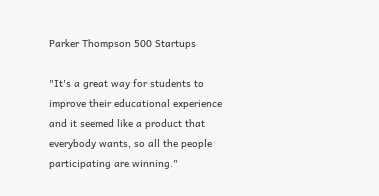Parker Thompson 500 Startups

"It's a great way for students to improve their educational experience and it seemed like a product that everybody wants, so all the people participating are winning."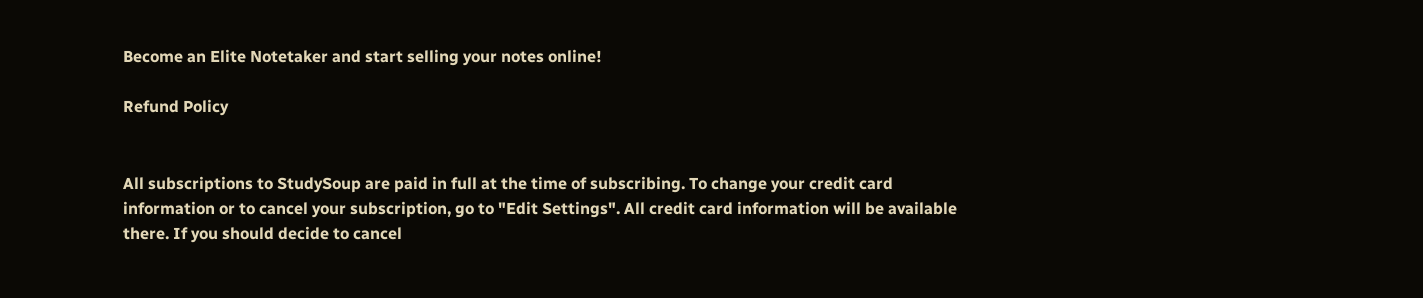Become an Elite Notetaker and start selling your notes online!

Refund Policy


All subscriptions to StudySoup are paid in full at the time of subscribing. To change your credit card information or to cancel your subscription, go to "Edit Settings". All credit card information will be available there. If you should decide to cancel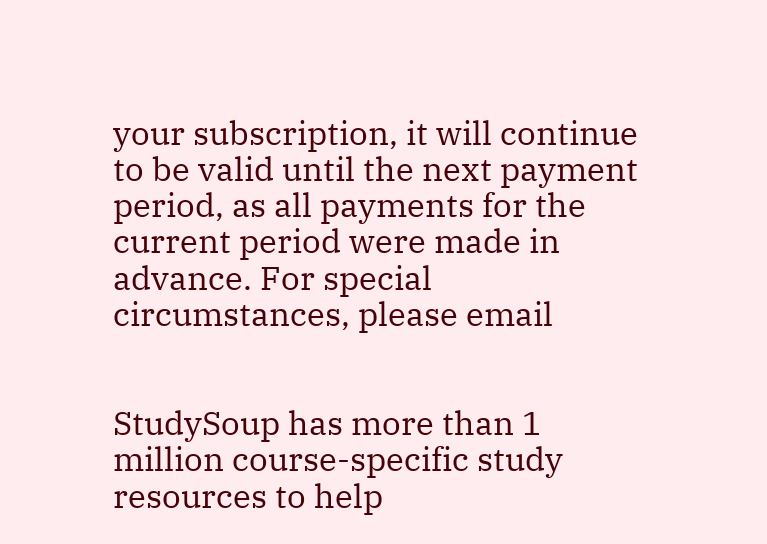your subscription, it will continue to be valid until the next payment period, as all payments for the current period were made in advance. For special circumstances, please email


StudySoup has more than 1 million course-specific study resources to help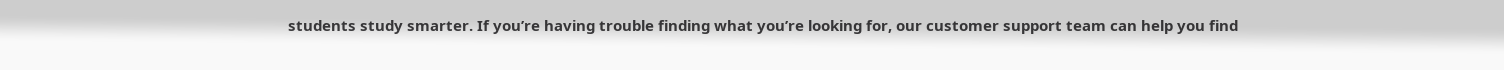students study smarter. If you’re having trouble finding what you’re looking for, our customer support team can help you find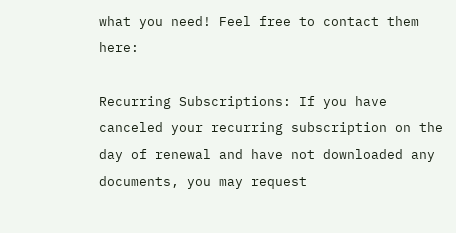what you need! Feel free to contact them here:

Recurring Subscriptions: If you have canceled your recurring subscription on the day of renewal and have not downloaded any documents, you may request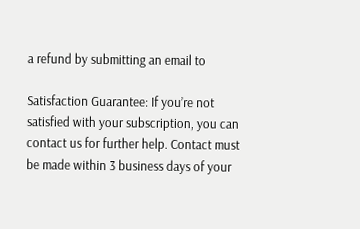a refund by submitting an email to

Satisfaction Guarantee: If you’re not satisfied with your subscription, you can contact us for further help. Contact must be made within 3 business days of your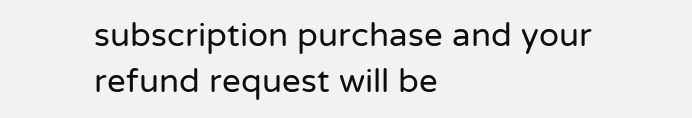subscription purchase and your refund request will be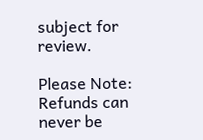subject for review.

Please Note: Refunds can never be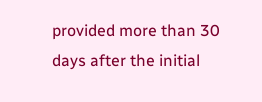provided more than 30 days after the initial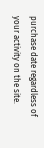purchase date regardless of your activity on the site.